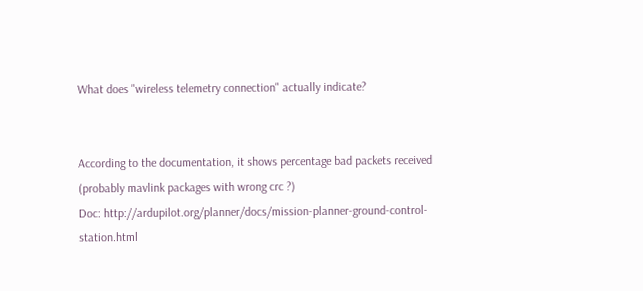What does "wireless telemetry connection" actually indicate?


According to the documentation, it shows percentage bad packets received (probably mavlink packages with wrong crc ?)
Doc: http://ardupilot.org/planner/docs/mission-planner-ground-control-station.html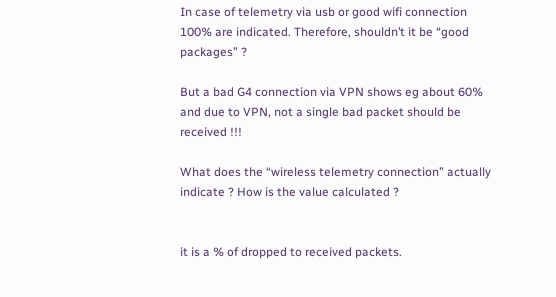In case of telemetry via usb or good wifi connection 100% are indicated. Therefore, shouldn’t it be “good packages” ?

But a bad G4 connection via VPN shows eg about 60% and due to VPN, not a single bad packet should be received !!!

What does the “wireless telemetry connection” actually indicate ? How is the value calculated ?


it is a % of dropped to received packets.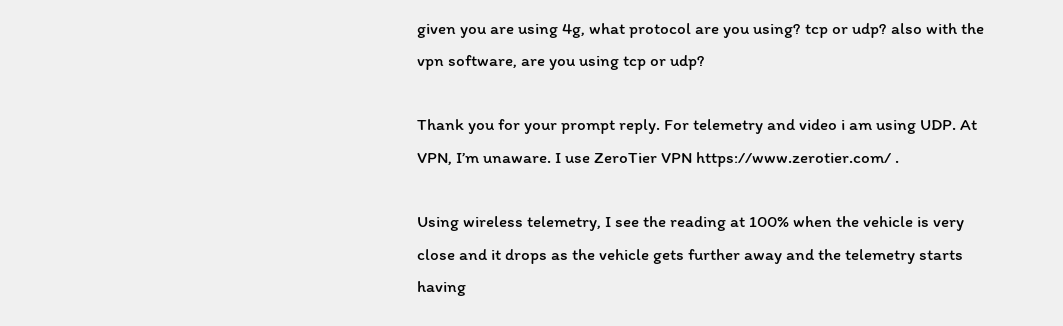given you are using 4g, what protocol are you using? tcp or udp? also with the vpn software, are you using tcp or udp?

Thank you for your prompt reply. For telemetry and video i am using UDP. At VPN, I’m unaware. I use ZeroTier VPN https://www.zerotier.com/ .

Using wireless telemetry, I see the reading at 100% when the vehicle is very close and it drops as the vehicle gets further away and the telemetry starts having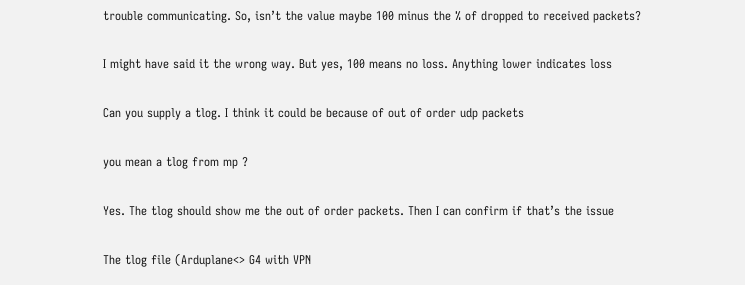trouble communicating. So, isn’t the value maybe 100 minus the % of dropped to received packets?

I might have said it the wrong way. But yes, 100 means no loss. Anything lower indicates loss

Can you supply a tlog. I think it could be because of out of order udp packets

you mean a tlog from mp ?

Yes. The tlog should show me the out of order packets. Then I can confirm if that’s the issue

The tlog file (Arduplane<> G4 with VPN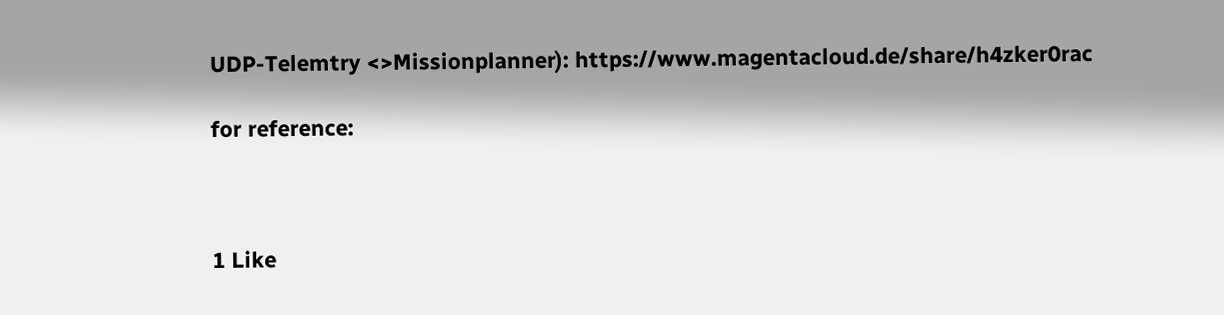UDP-Telemtry <>Missionplanner): https://www.magentacloud.de/share/h4zker0rac

for reference:



1 Like